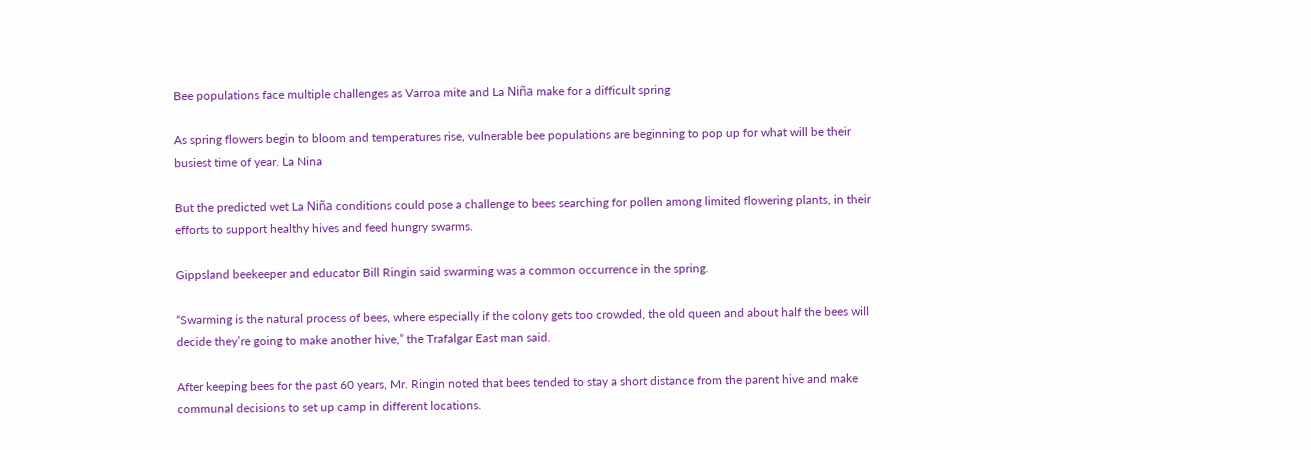Bee populations face multiple challenges as Varroa mite and La Niña make for a difficult spring

As spring flowers begin to bloom and temperatures rise, vulnerable bee populations are beginning to pop up for what will be their busiest time of year. La Nina

But the predicted wet La Niña conditions could pose a challenge to bees searching for pollen among limited flowering plants, in their efforts to support healthy hives and feed hungry swarms.

Gippsland beekeeper and educator Bill Ringin said swarming was a common occurrence in the spring.

“Swarming is the natural process of bees, where especially if the colony gets too crowded, the old queen and about half the bees will decide they’re going to make another hive,” the Trafalgar East man said.

After keeping bees for the past 60 years, Mr. Ringin noted that bees tended to stay a short distance from the parent hive and make communal decisions to set up camp in different locations.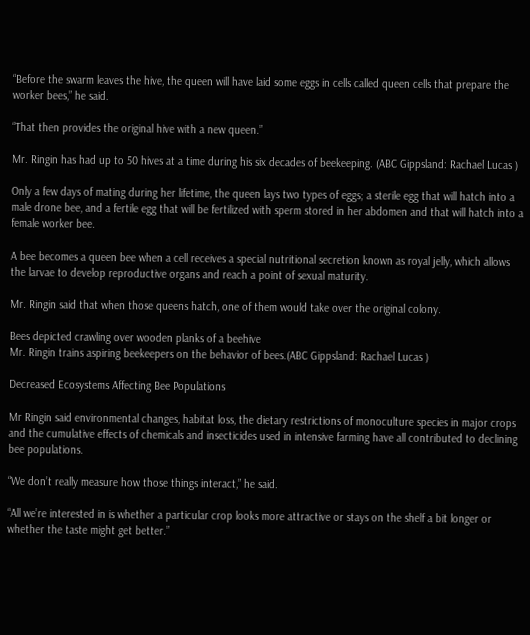“Before the swarm leaves the hive, the queen will have laid some eggs in cells called queen cells that prepare the worker bees,” he said.

“That then provides the original hive with a new queen.”

Mr. Ringin has had up to 50 hives at a time during his six decades of beekeeping. (ABC Gippsland: Rachael Lucas )

Only a few days of mating during her lifetime, the queen lays two types of eggs; a sterile egg that will hatch into a male drone bee, and a fertile egg that will be fertilized with sperm stored in her abdomen and that will hatch into a female worker bee.

A bee becomes a queen bee when a cell receives a special nutritional secretion known as royal jelly, which allows the larvae to develop reproductive organs and reach a point of sexual maturity.

Mr. Ringin said that when those queens hatch, one of them would take over the original colony.

Bees depicted crawling over wooden planks of a beehive
Mr. Ringin trains aspiring beekeepers on the behavior of bees.(ABC Gippsland: Rachael Lucas )

Decreased Ecosystems Affecting Bee Populations

Mr Ringin said environmental changes, habitat loss, the dietary restrictions of monoculture species in major crops and the cumulative effects of chemicals and insecticides used in intensive farming have all contributed to declining bee populations.

“We don’t really measure how those things interact,” he said.

“All we’re interested in is whether a particular crop looks more attractive or stays on the shelf a bit longer or whether the taste might get better.”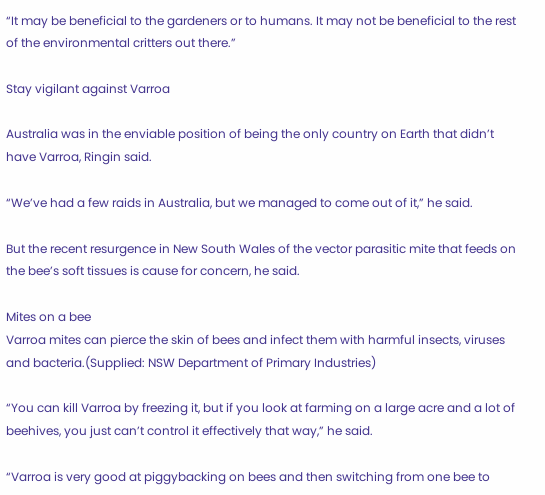“It may be beneficial to the gardeners or to humans. It may not be beneficial to the rest of the environmental critters out there.”

Stay vigilant against Varroa

Australia was in the enviable position of being the only country on Earth that didn’t have Varroa, Ringin said.

“We’ve had a few raids in Australia, but we managed to come out of it,” he said.

But the recent resurgence in New South Wales of the vector parasitic mite that feeds on the bee’s soft tissues is cause for concern, he said.

Mites on a bee
Varroa mites can pierce the skin of bees and infect them with harmful insects, viruses and bacteria.(Supplied: NSW Department of Primary Industries)

“You can kill Varroa by freezing it, but if you look at farming on a large acre and a lot of beehives, you just can’t control it effectively that way,” he said.

“Varroa is very good at piggybacking on bees and then switching from one bee to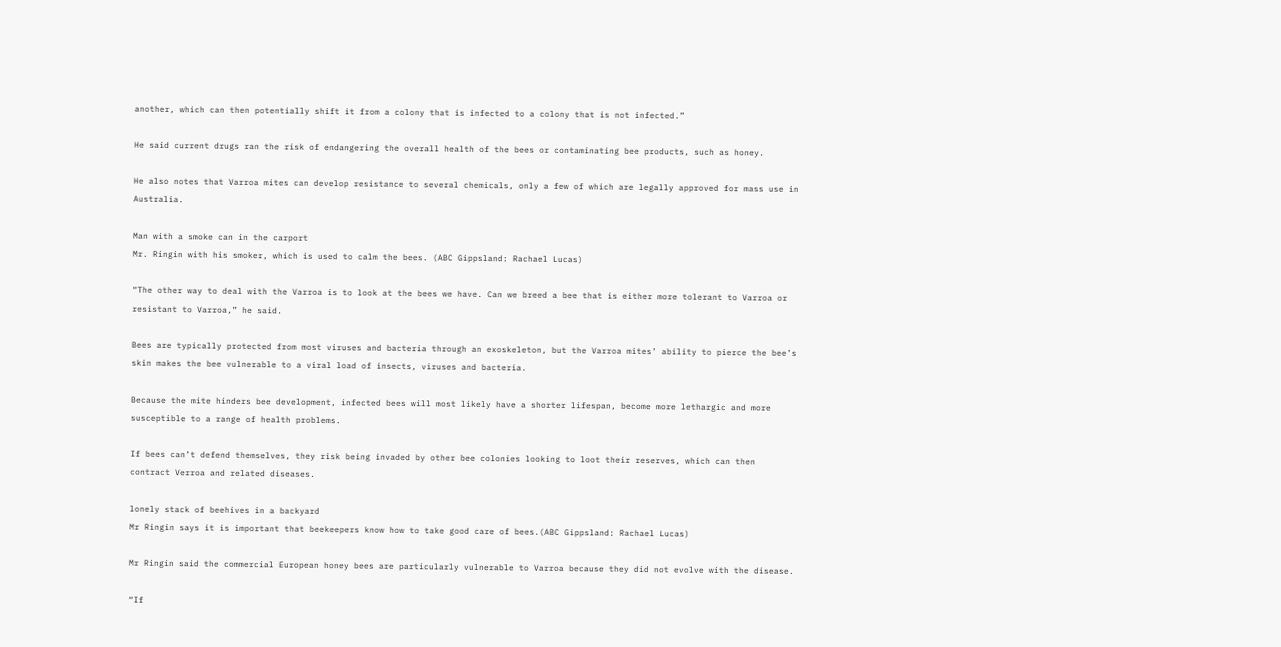another, which can then potentially shift it from a colony that is infected to a colony that is not infected.”

He said current drugs ran the risk of endangering the overall health of the bees or contaminating bee products, such as honey.

He also notes that Varroa mites can develop resistance to several chemicals, only a few of which are legally approved for mass use in Australia.

Man with a smoke can in the carport
Mr. Ringin with his smoker, which is used to calm the bees. (ABC Gippsland: Rachael Lucas)

“The other way to deal with the Varroa is to look at the bees we have. Can we breed a bee that is either more tolerant to Varroa or resistant to Varroa,” he said.

Bees are typically protected from most viruses and bacteria through an exoskeleton, but the Varroa mites’ ability to pierce the bee’s skin makes the bee vulnerable to a viral load of insects, viruses and bacteria.

Because the mite hinders bee development, infected bees will most likely have a shorter lifespan, become more lethargic and more susceptible to a range of health problems.

If bees can’t defend themselves, they risk being invaded by other bee colonies looking to loot their reserves, which can then contract Verroa and related diseases.

lonely stack of beehives in a backyard
Mr Ringin says it is important that beekeepers know how to take good care of bees.(ABC Gippsland: Rachael Lucas)

Mr Ringin said the commercial European honey bees are particularly vulnerable to Varroa because they did not evolve with the disease.

“If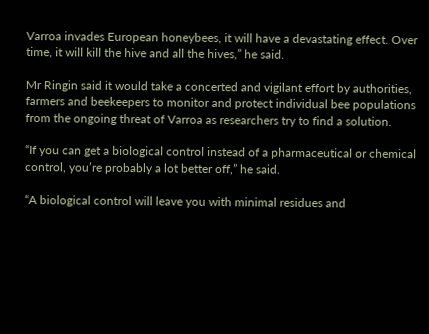Varroa invades European honeybees, it will have a devastating effect. Over time, it will kill the hive and all the hives,” he said.

Mr Ringin said it would take a concerted and vigilant effort by authorities, farmers and beekeepers to monitor and protect individual bee populations from the ongoing threat of Varroa as researchers try to find a solution.

“If you can get a biological control instead of a pharmaceutical or chemical control, you’re probably a lot better off,” he said.

“A biological control will leave you with minimal residues and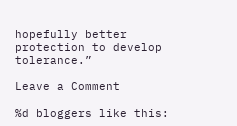hopefully better protection to develop tolerance.”

Leave a Comment

%d bloggers like this: